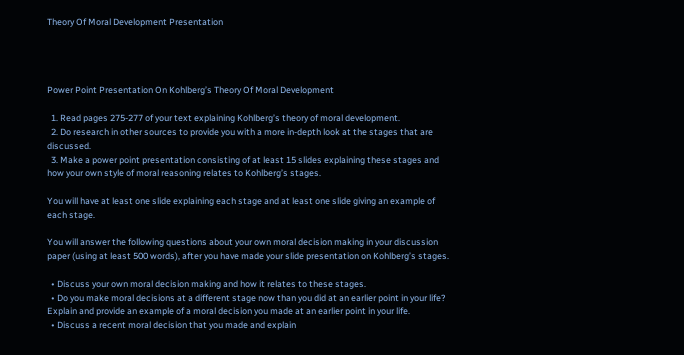Theory Of Moral Development Presentation




Power Point Presentation On Kohlberg’s Theory Of Moral Development

  1. Read pages 275-277 of your text explaining Kohlberg’s theory of moral development.
  2. Do research in other sources to provide you with a more in-depth look at the stages that are discussed.
  3. Make a power point presentation consisting of at least 15 slides explaining these stages and how your own style of moral reasoning relates to Kohlberg’s stages.

You will have at least one slide explaining each stage and at least one slide giving an example of each stage.

You will answer the following questions about your own moral decision making in your discussion paper (using at least 500 words), after you have made your slide presentation on Kohlberg’s stages.

  • Discuss your own moral decision making and how it relates to these stages.
  • Do you make moral decisions at a different stage now than you did at an earlier point in your life? Explain and provide an example of a moral decision you made at an earlier point in your life.
  • Discuss a recent moral decision that you made and explain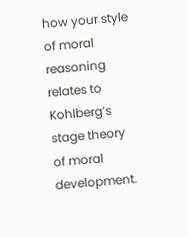how your style of moral reasoning relates to Kohlberg’s stage theory of moral development.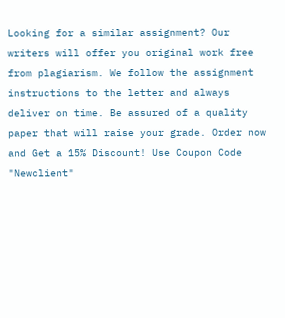Looking for a similar assignment? Our writers will offer you original work free from plagiarism. We follow the assignment instructions to the letter and always deliver on time. Be assured of a quality paper that will raise your grade. Order now and Get a 15% Discount! Use Coupon Code "Newclient"